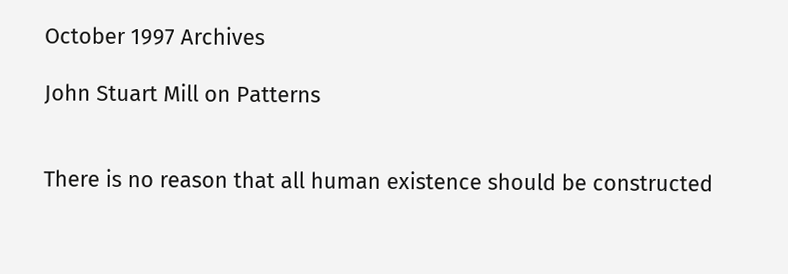October 1997 Archives

John Stuart Mill on Patterns


There is no reason that all human existence should be constructed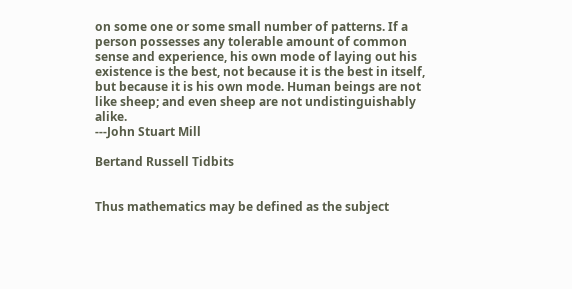on some one or some small number of patterns. If a person possesses any tolerable amount of common sense and experience, his own mode of laying out his existence is the best, not because it is the best in itself, but because it is his own mode. Human beings are not like sheep; and even sheep are not undistinguishably alike.
---John Stuart Mill

Bertand Russell Tidbits


Thus mathematics may be defined as the subject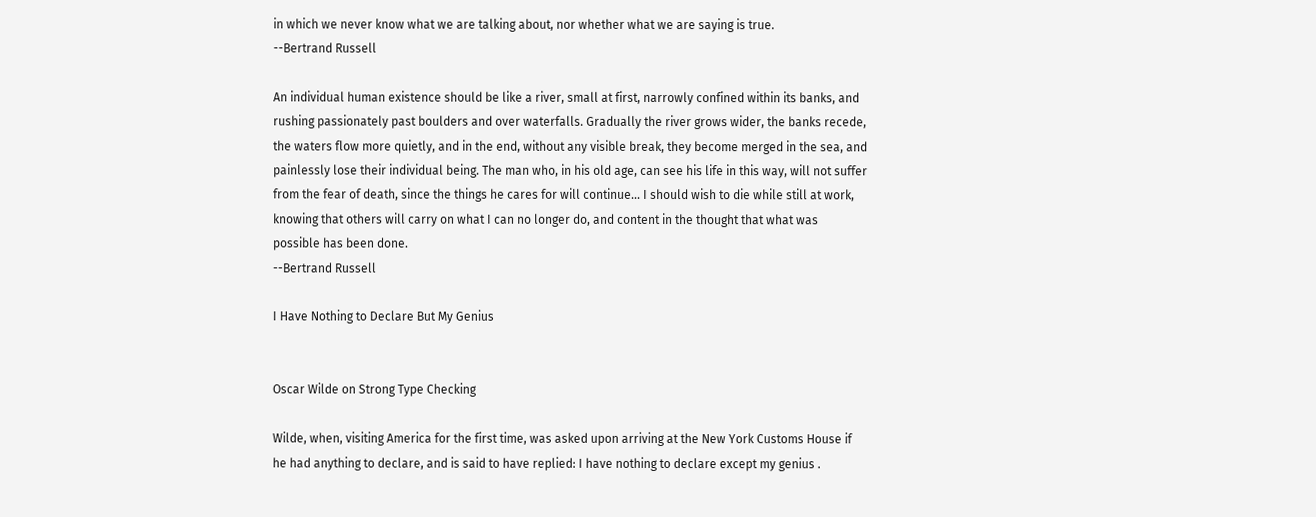in which we never know what we are talking about, nor whether what we are saying is true.
--Bertrand Russell

An individual human existence should be like a river, small at first, narrowly confined within its banks, and rushing passionately past boulders and over waterfalls. Gradually the river grows wider, the banks recede, the waters flow more quietly, and in the end, without any visible break, they become merged in the sea, and painlessly lose their individual being. The man who, in his old age, can see his life in this way, will not suffer from the fear of death, since the things he cares for will continue... I should wish to die while still at work, knowing that others will carry on what I can no longer do, and content in the thought that what was possible has been done.
--Bertrand Russell

I Have Nothing to Declare But My Genius


Oscar Wilde on Strong Type Checking

Wilde, when, visiting America for the first time, was asked upon arriving at the New York Customs House if he had anything to declare, and is said to have replied: I have nothing to declare except my genius .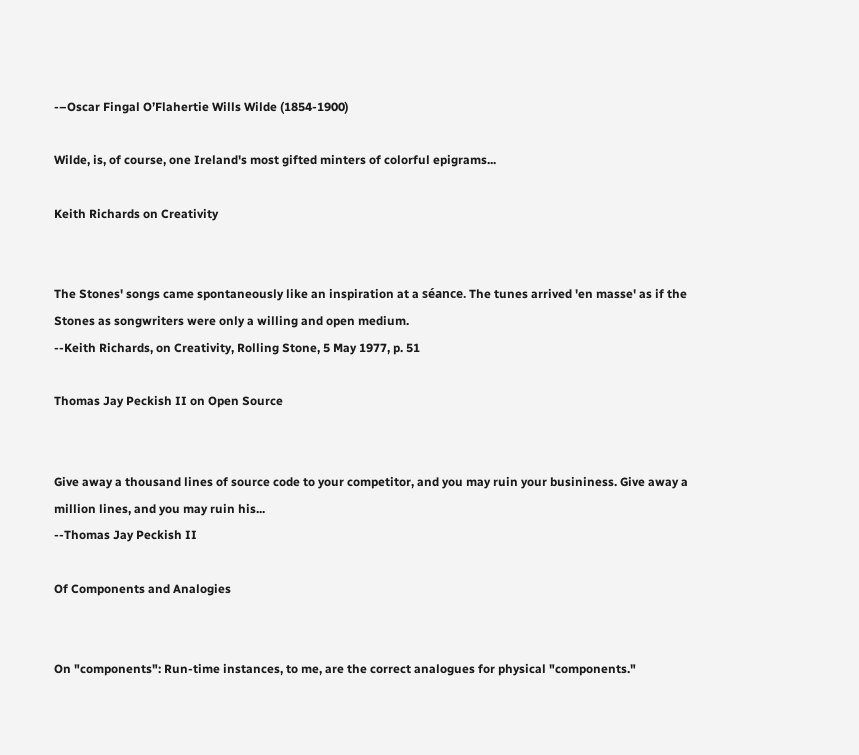-–Oscar Fingal O’Flahertie Wills Wilde (1854-1900)

Wilde, is, of course, one Ireland's most gifted minters of colorful epigrams...

Keith Richards on Creativity


The Stones' songs came spontaneously like an inspiration at a séance. The tunes arrived 'en masse' as if the Stones as songwriters were only a willing and open medium.
--Keith Richards, on Creativity, Rolling Stone, 5 May 1977, p. 51

Thomas Jay Peckish II on Open Source


Give away a thousand lines of source code to your competitor, and you may ruin your busininess. Give away a million lines, and you may ruin his...
--Thomas Jay Peckish II

Of Components and Analogies


On "components": Run-time instances, to me, are the correct analogues for physical "components."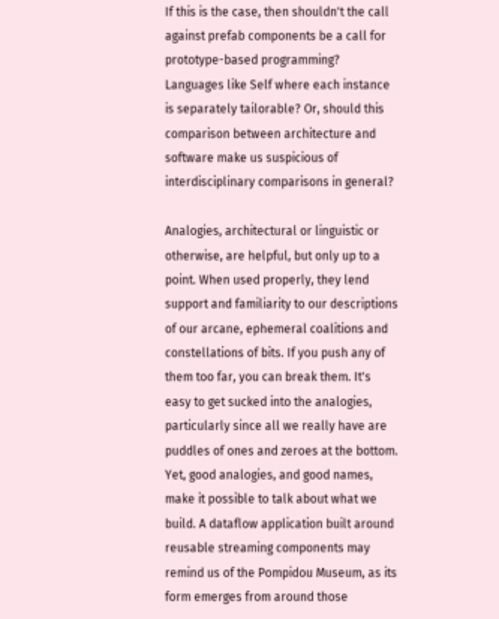If this is the case, then shouldn't the call against prefab components be a call for prototype-based programming? Languages like Self where each instance is separately tailorable? Or, should this comparison between architecture and software make us suspicious of interdisciplinary comparisons in general?

Analogies, architectural or linguistic or otherwise, are helpful, but only up to a point. When used properly, they lend support and familiarity to our descriptions of our arcane, ephemeral coalitions and constellations of bits. If you push any of them too far, you can break them. It's easy to get sucked into the analogies, particularly since all we really have are puddles of ones and zeroes at the bottom. Yet, good analogies, and good names, make it possible to talk about what we build. A dataflow application built around reusable streaming components may remind us of the Pompidou Museum, as its form emerges from around those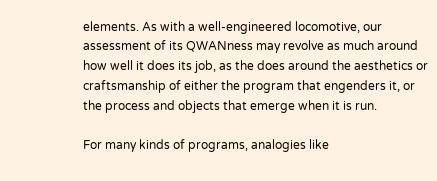elements. As with a well-engineered locomotive, our assessment of its QWANness may revolve as much around how well it does its job, as the does around the aesthetics or craftsmanship of either the program that engenders it, or the process and objects that emerge when it is run.

For many kinds of programs, analogies like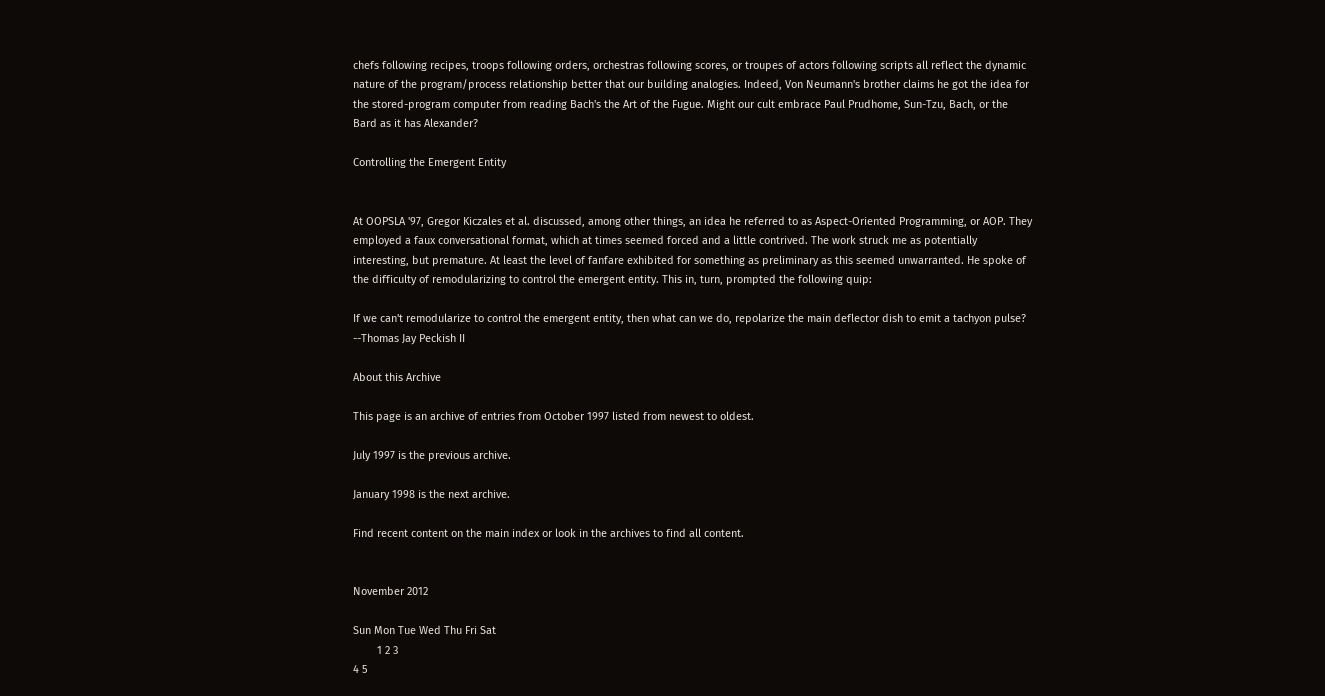chefs following recipes, troops following orders, orchestras following scores, or troupes of actors following scripts all reflect the dynamic nature of the program/process relationship better that our building analogies. Indeed, Von Neumann's brother claims he got the idea for the stored-program computer from reading Bach's the Art of the Fugue. Might our cult embrace Paul Prudhome, Sun-Tzu, Bach, or the Bard as it has Alexander?

Controlling the Emergent Entity


At OOPSLA '97, Gregor Kiczales et al. discussed, among other things, an idea he referred to as Aspect-Oriented Programming, or AOP. They employed a faux conversational format, which at times seemed forced and a little contrived. The work struck me as potentially interesting, but premature. At least the level of fanfare exhibited for something as preliminary as this seemed unwarranted. He spoke of the difficulty of remodularizing to control the emergent entity. This in, turn, prompted the following quip:

If we can't remodularize to control the emergent entity, then what can we do, repolarize the main deflector dish to emit a tachyon pulse?
--Thomas Jay Peckish II

About this Archive

This page is an archive of entries from October 1997 listed from newest to oldest.

July 1997 is the previous archive.

January 1998 is the next archive.

Find recent content on the main index or look in the archives to find all content.


November 2012

Sun Mon Tue Wed Thu Fri Sat
        1 2 3
4 5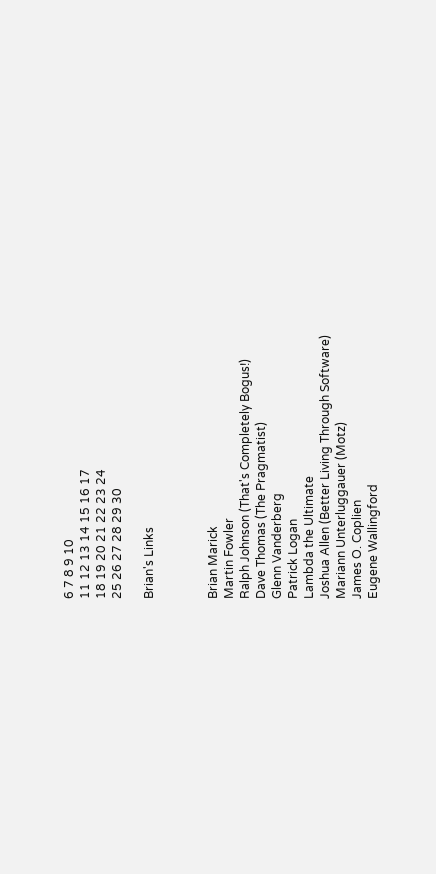6 7 8 9 10
11 12 13 14 15 16 17
18 19 20 21 22 23 24
25 26 27 28 29 30

Brian's Links



Brian Marick
Martin Fowler
Ralph Johnson (That's Completely Bogus!)
Dave Thomas (The Pragmatist)
Glenn Vanderberg
Patrick Logan
Lambda the Ultimate
Joshua Allen (Better Living Through Software)
Mariann Unterluggauer (Motz)
James O. Coplien
Eugene Wallingford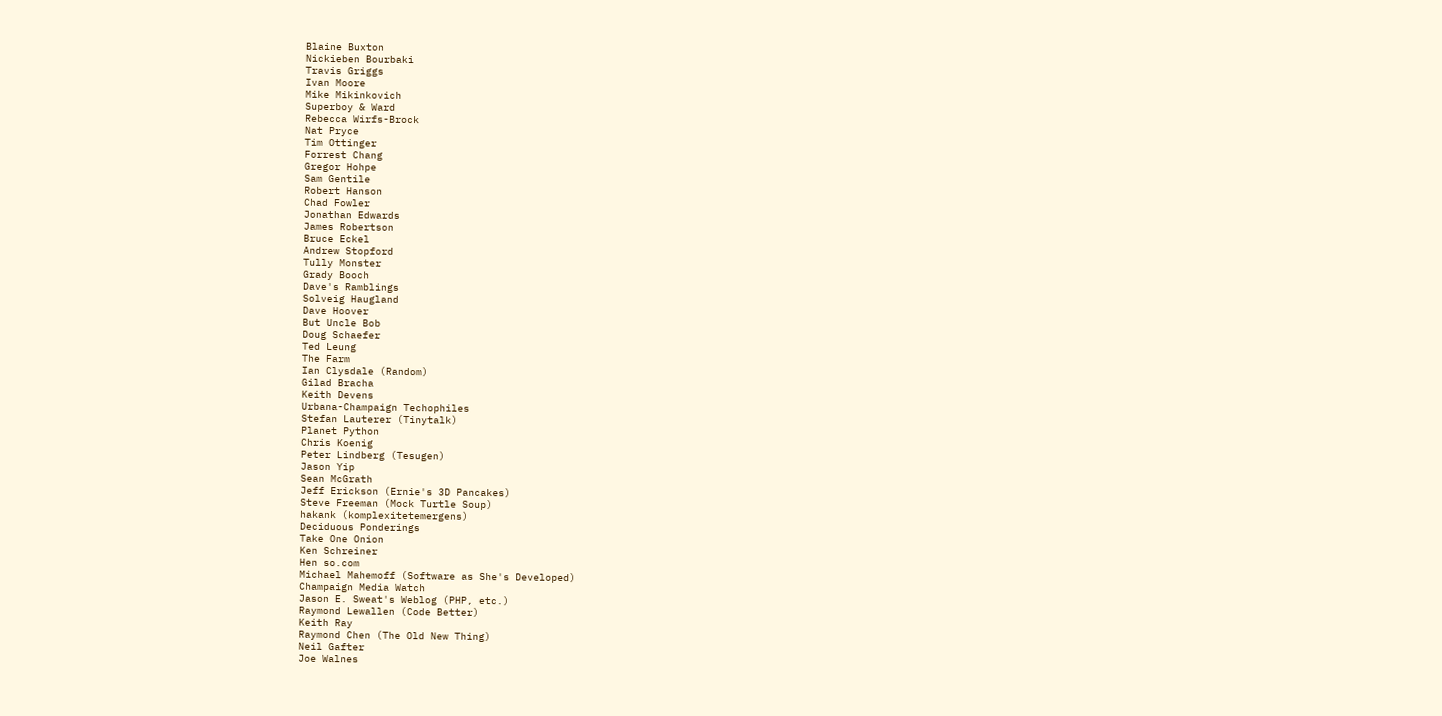Blaine Buxton
Nickieben Bourbaki
Travis Griggs
Ivan Moore
Mike Mikinkovich
Superboy & Ward
Rebecca Wirfs-Brock
Nat Pryce
Tim Ottinger
Forrest Chang
Gregor Hohpe
Sam Gentile
Robert Hanson
Chad Fowler
Jonathan Edwards
James Robertson
Bruce Eckel
Andrew Stopford
Tully Monster
Grady Booch
Dave's Ramblings
Solveig Haugland
Dave Hoover
But Uncle Bob
Doug Schaefer
Ted Leung
The Farm
Ian Clysdale (Random)
Gilad Bracha
Keith Devens
Urbana-Champaign Techophiles
Stefan Lauterer (Tinytalk)
Planet Python
Chris Koenig
Peter Lindberg (Tesugen)
Jason Yip
Sean McGrath
Jeff Erickson (Ernie's 3D Pancakes)
Steve Freeman (Mock Turtle Soup)
hakank (komplexitetemergens)
Deciduous Ponderings
Take One Onion
Ken Schreiner
Hen so.com
Michael Mahemoff (Software as She's Developed)
Champaign Media Watch
Jason E. Sweat's Weblog (PHP, etc.)
Raymond Lewallen (Code Better)
Keith Ray
Raymond Chen (The Old New Thing)
Neil Gafter
Joe Walnes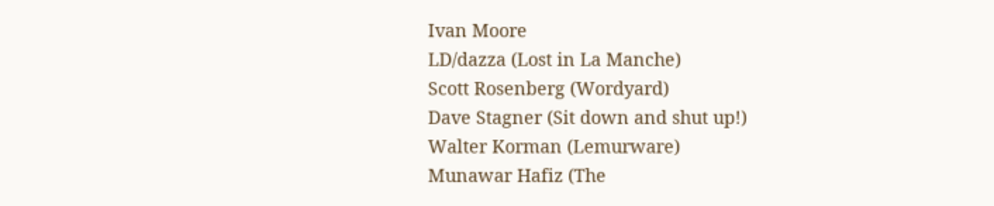Ivan Moore
LD/dazza (Lost in La Manche)
Scott Rosenberg (Wordyard)
Dave Stagner (Sit down and shut up!)
Walter Korman (Lemurware)
Munawar Hafiz (The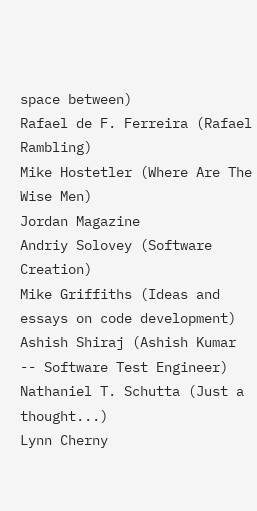space between)
Rafael de F. Ferreira (Rafael Rambling)
Mike Hostetler (Where Are The Wise Men)
Jordan Magazine
Andriy Solovey (Software Creation)
Mike Griffiths (Ideas and essays on code development)
Ashish Shiraj (Ashish Kumar -- Software Test Engineer)
Nathaniel T. Schutta (Just a thought...)
Lynn Cherny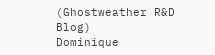(Ghostweather R&D Blog)
Dominique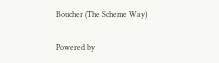Boucher (The Scheme Way)

Powered by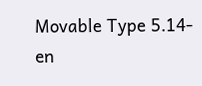Movable Type 5.14-en